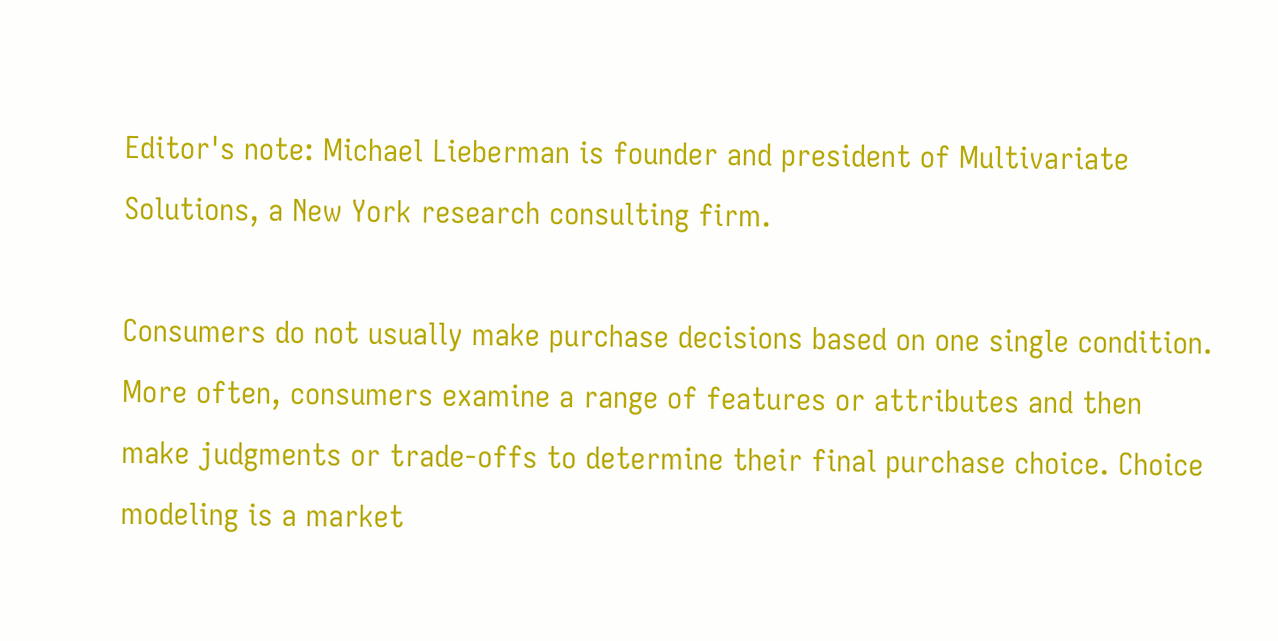Editor's note: Michael Lieberman is founder and president of Multivariate Solutions, a New York research consulting firm.

Consumers do not usually make purchase decisions based on one single condition. More often, consumers examine a range of features or attributes and then make judgments or trade-offs to determine their final purchase choice. Choice modeling is a market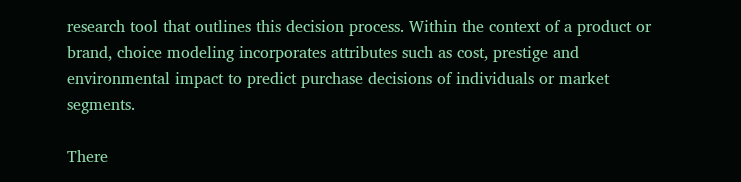research tool that outlines this decision process. Within the context of a product or brand, choice modeling incorporates attributes such as cost, prestige and environmental impact to predict purchase decisions of individuals or market segments.

There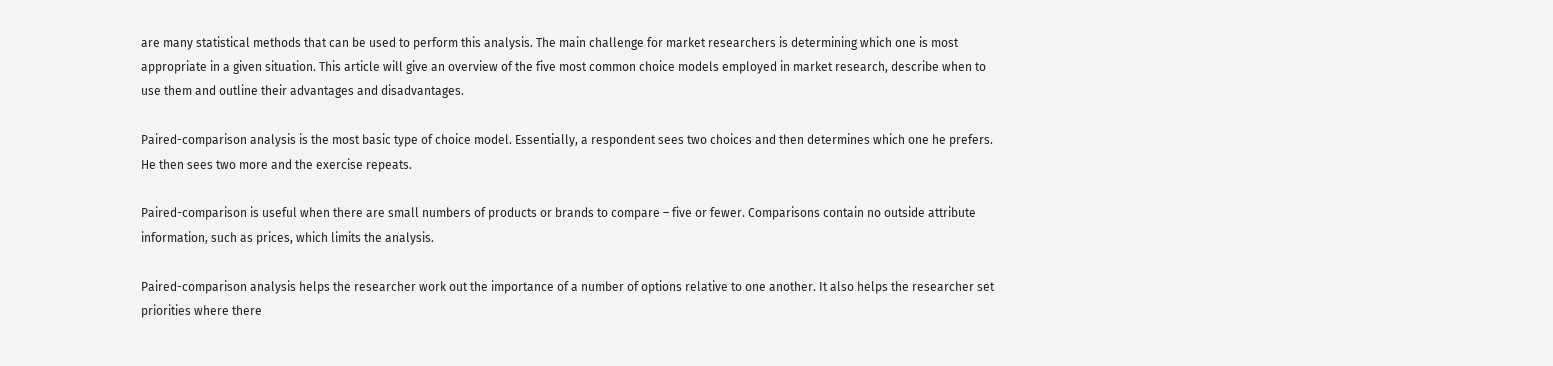are many statistical methods that can be used to perform this analysis. The main challenge for market researchers is determining which one is most appropriate in a given situation. This article will give an overview of the five most common choice models employed in market research, describe when to use them and outline their advantages and disadvantages.

Paired-comparison analysis is the most basic type of choice model. Essentially, a respondent sees two choices and then determines which one he prefers. He then sees two more and the exercise repeats.

Paired-comparison is useful when there are small numbers of products or brands to compare – five or fewer. Comparisons contain no outside attribute information, such as prices, which limits the analysis.

Paired-comparison analysis helps the researcher work out the importance of a number of options relative to one another. It also helps the researcher set priorities where there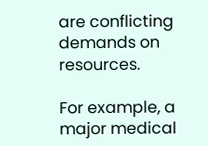are conflicting demands on resources.

For example, a major medical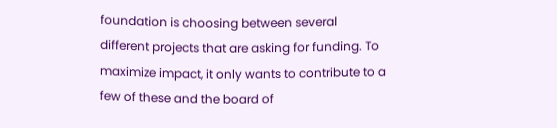foundation is choosing between several different projects that are asking for funding. To maximize impact, it only wants to contribute to a few of these and the board of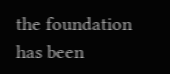the foundation has been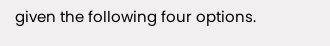given the following four options.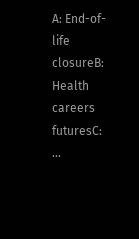A: End-of-life closureB: Health careers futuresC: ...